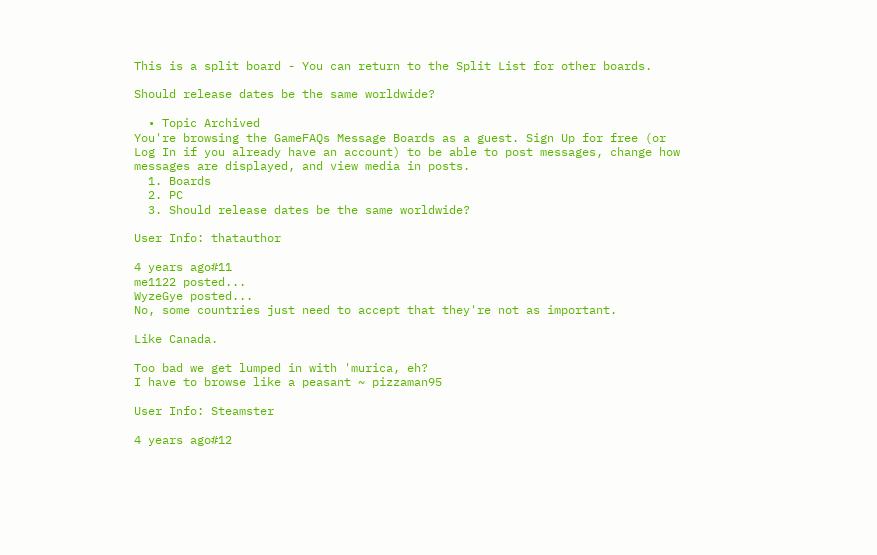This is a split board - You can return to the Split List for other boards.

Should release dates be the same worldwide?

  • Topic Archived
You're browsing the GameFAQs Message Boards as a guest. Sign Up for free (or Log In if you already have an account) to be able to post messages, change how messages are displayed, and view media in posts.
  1. Boards
  2. PC
  3. Should release dates be the same worldwide?

User Info: thatauthor

4 years ago#11
me1122 posted...
WyzeGye posted...
No, some countries just need to accept that they're not as important.

Like Canada.

Too bad we get lumped in with 'murica, eh?
I have to browse like a peasant ~ pizzaman95

User Info: Steamster

4 years ago#12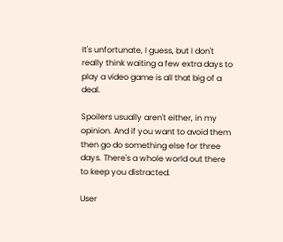It's unfortunate, I guess, but I don't really think waiting a few extra days to play a video game is all that big of a deal.

Spoilers usually aren't either, in my opinion. And if you want to avoid them then go do something else for three days. There's a whole world out there to keep you distracted.

User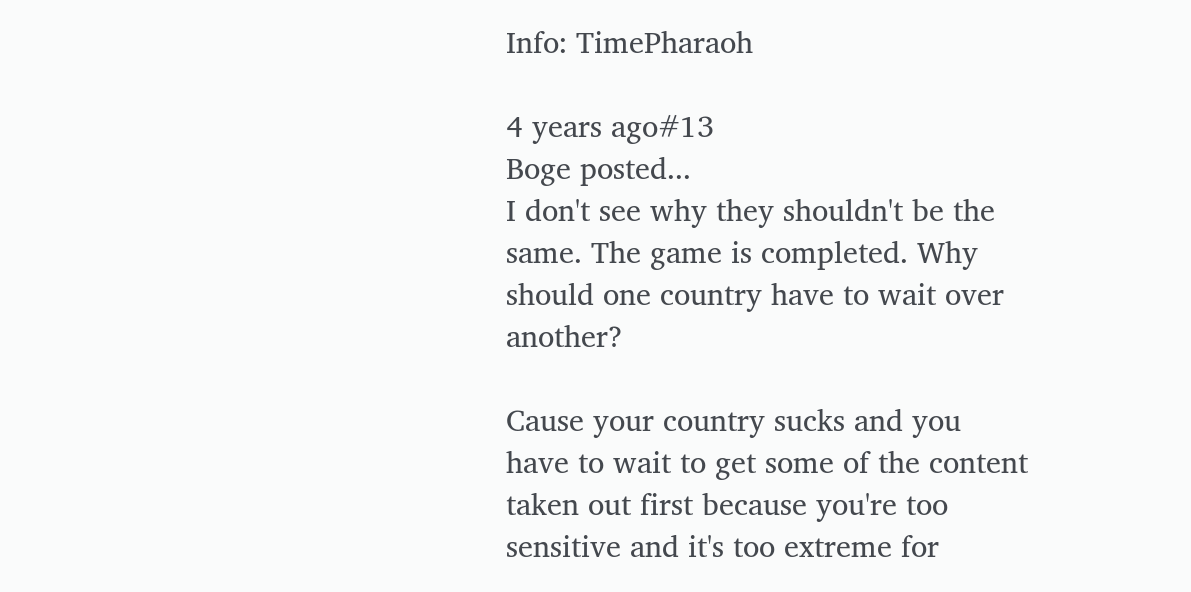Info: TimePharaoh

4 years ago#13
Boge posted...
I don't see why they shouldn't be the same. The game is completed. Why should one country have to wait over another?

Cause your country sucks and you have to wait to get some of the content taken out first because you're too sensitive and it's too extreme for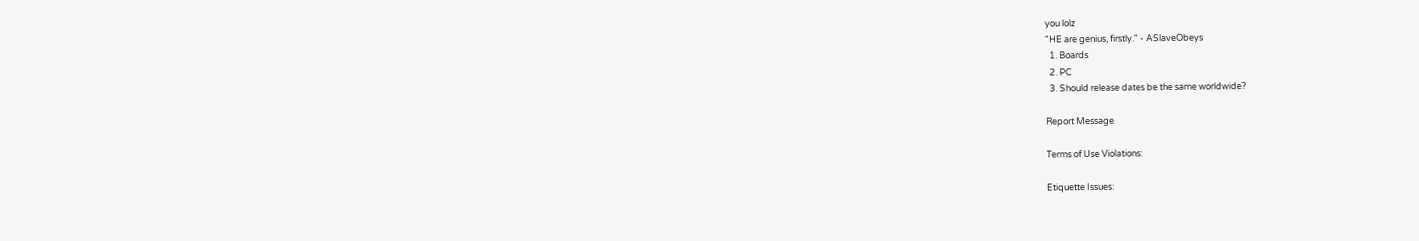you lolz
"HE are genius, firstly." - ASlaveObeys
  1. Boards
  2. PC
  3. Should release dates be the same worldwide?

Report Message

Terms of Use Violations:

Etiquette Issues: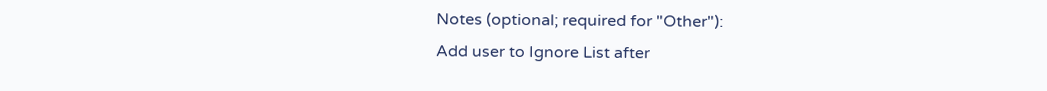Notes (optional; required for "Other"):
Add user to Ignore List after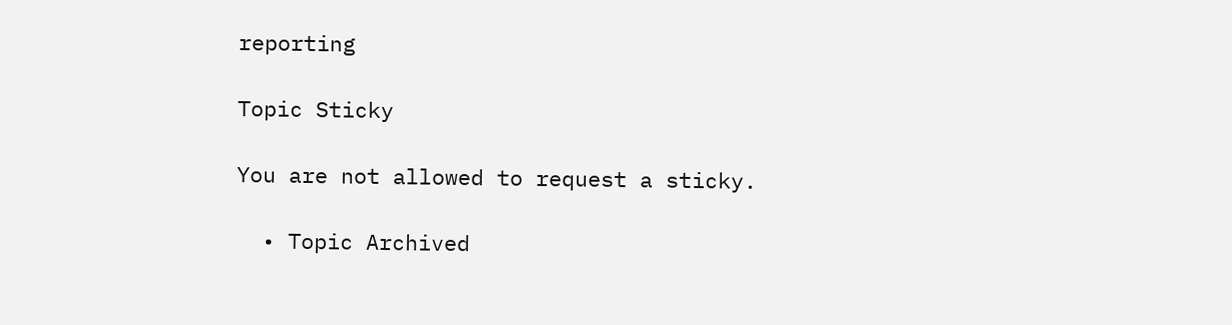reporting

Topic Sticky

You are not allowed to request a sticky.

  • Topic Archived